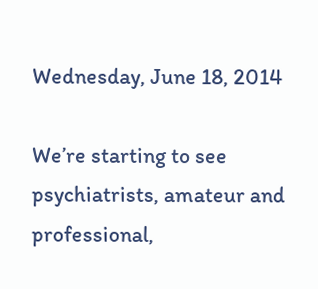Wednesday, June 18, 2014

We’re starting to see psychiatrists, amateur and professional,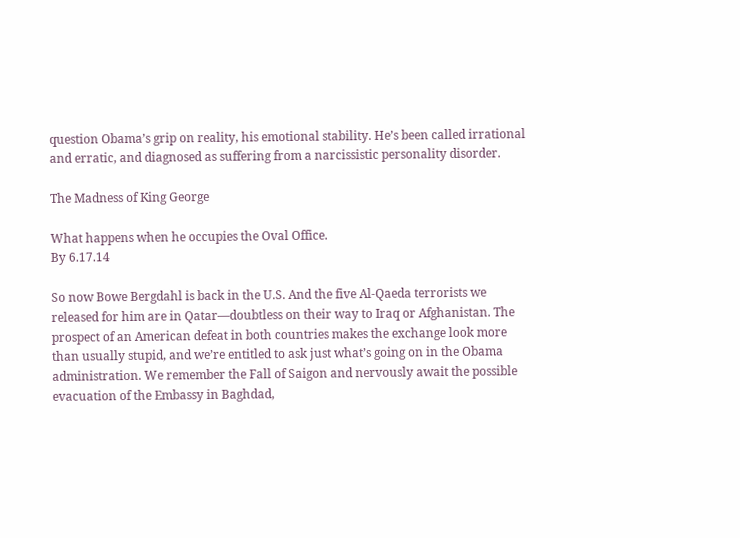question Obama’s grip on reality, his emotional stability. He’s been called irrational and erratic, and diagnosed as suffering from a narcissistic personality disorder.

The Madness of King George

What happens when he occupies the Oval Office.
By 6.17.14

So now Bowe Bergdahl is back in the U.S. And the five Al-Qaeda terrorists we released for him are in Qatar—doubtless on their way to Iraq or Afghanistan. The prospect of an American defeat in both countries makes the exchange look more than usually stupid, and we’re entitled to ask just what’s going on in the Obama administration. We remember the Fall of Saigon and nervously await the possible evacuation of the Embassy in Baghdad,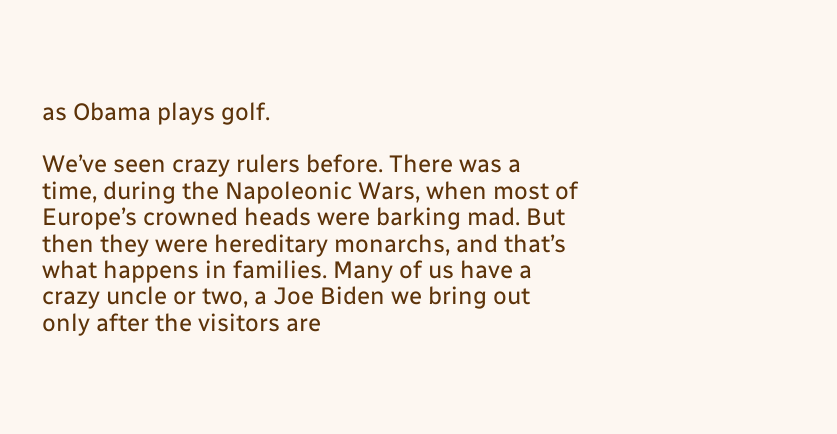as Obama plays golf.

We’ve seen crazy rulers before. There was a time, during the Napoleonic Wars, when most of Europe’s crowned heads were barking mad. But then they were hereditary monarchs, and that’s what happens in families. Many of us have a crazy uncle or two, a Joe Biden we bring out only after the visitors are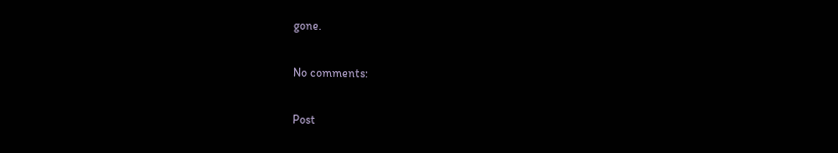gone.

No comments:

Post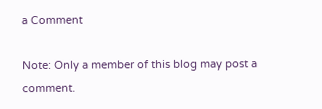a Comment

Note: Only a member of this blog may post a comment.